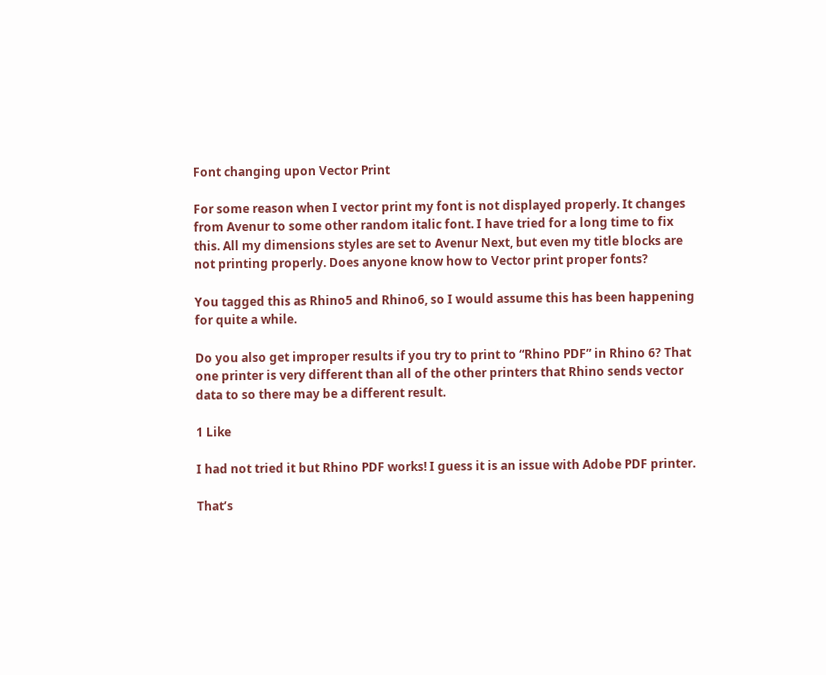Font changing upon Vector Print

For some reason when I vector print my font is not displayed properly. It changes from Avenur to some other random italic font. I have tried for a long time to fix this. All my dimensions styles are set to Avenur Next, but even my title blocks are not printing properly. Does anyone know how to Vector print proper fonts?

You tagged this as Rhino5 and Rhino6, so I would assume this has been happening for quite a while.

Do you also get improper results if you try to print to “Rhino PDF” in Rhino 6? That one printer is very different than all of the other printers that Rhino sends vector data to so there may be a different result.

1 Like

I had not tried it but Rhino PDF works! I guess it is an issue with Adobe PDF printer.

That’s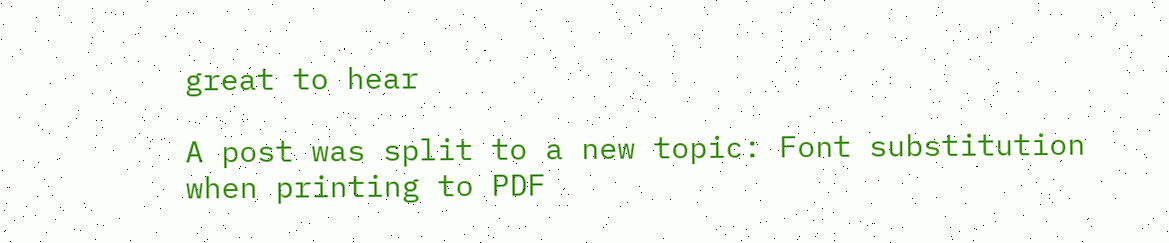great to hear

A post was split to a new topic: Font substitution when printing to PDF